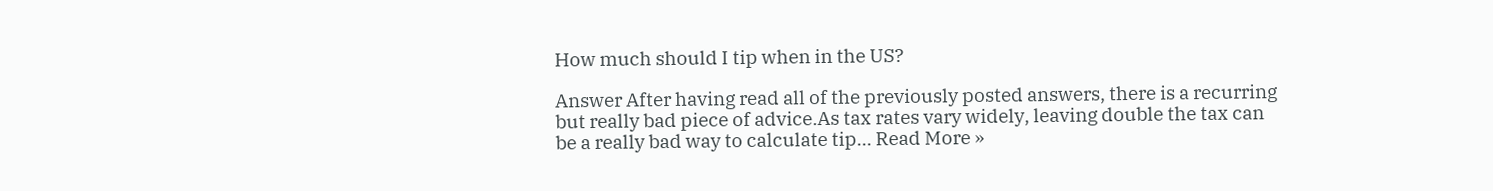How much should I tip when in the US?

Answer After having read all of the previously posted answers, there is a recurring but really bad piece of advice.As tax rates vary widely, leaving double the tax can be a really bad way to calculate tip... Read More »